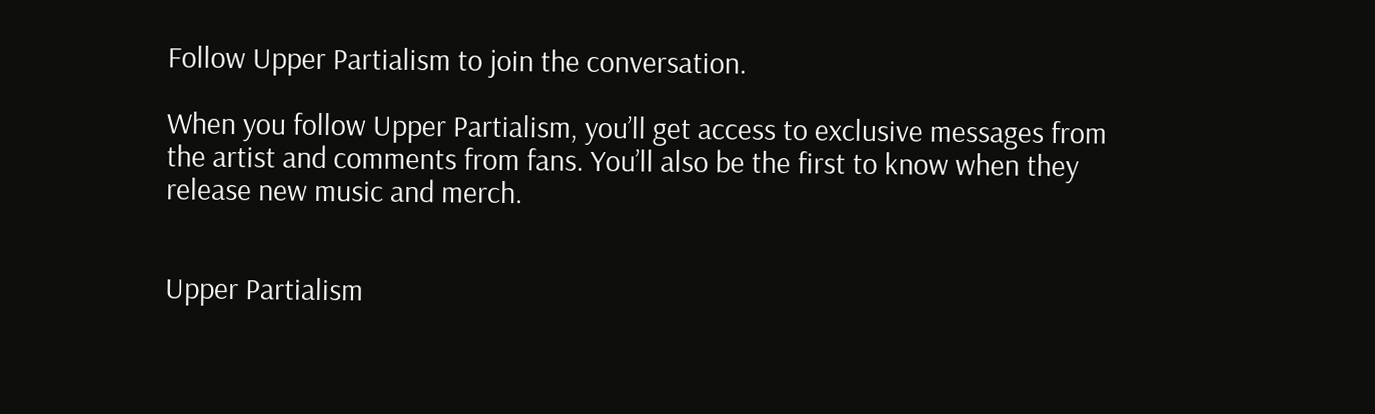Follow Upper Partialism to join the conversation.

When you follow Upper Partialism, you’ll get access to exclusive messages from the artist and comments from fans. You’ll also be the first to know when they release new music and merch.


Upper Partialism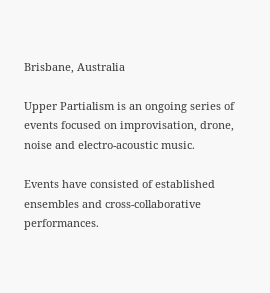Brisbane, Australia

Upper Partialism is an ongoing series of events focused on improvisation, drone, noise and electro-acoustic music.

Events have consisted of established ensembles and cross-collaborative performances.